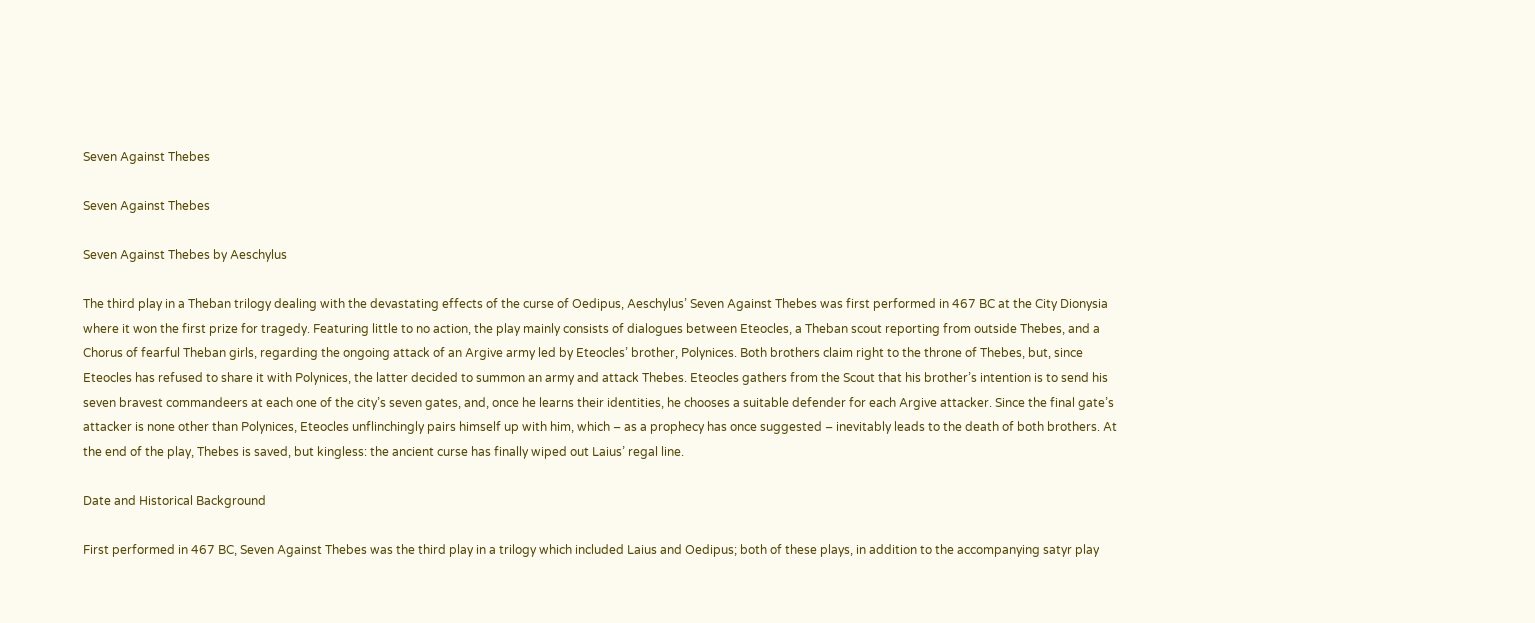Seven Against Thebes

Seven Against Thebes

Seven Against Thebes by Aeschylus

The third play in a Theban trilogy dealing with the devastating effects of the curse of Oedipus, Aeschylus’ Seven Against Thebes was first performed in 467 BC at the City Dionysia where it won the first prize for tragedy. Featuring little to no action, the play mainly consists of dialogues between Eteocles, a Theban scout reporting from outside Thebes, and a Chorus of fearful Theban girls, regarding the ongoing attack of an Argive army led by Eteocles’ brother, Polynices. Both brothers claim right to the throne of Thebes, but, since Eteocles has refused to share it with Polynices, the latter decided to summon an army and attack Thebes. Eteocles gathers from the Scout that his brother’s intention is to send his seven bravest commandeers at each one of the city’s seven gates, and, once he learns their identities, he chooses a suitable defender for each Argive attacker. Since the final gate’s attacker is none other than Polynices, Eteocles unflinchingly pairs himself up with him, which – as a prophecy has once suggested – inevitably leads to the death of both brothers. At the end of the play, Thebes is saved, but kingless: the ancient curse has finally wiped out Laius’ regal line.

Date and Historical Background

First performed in 467 BC, Seven Against Thebes was the third play in a trilogy which included Laius and Oedipus; both of these plays, in addition to the accompanying satyr play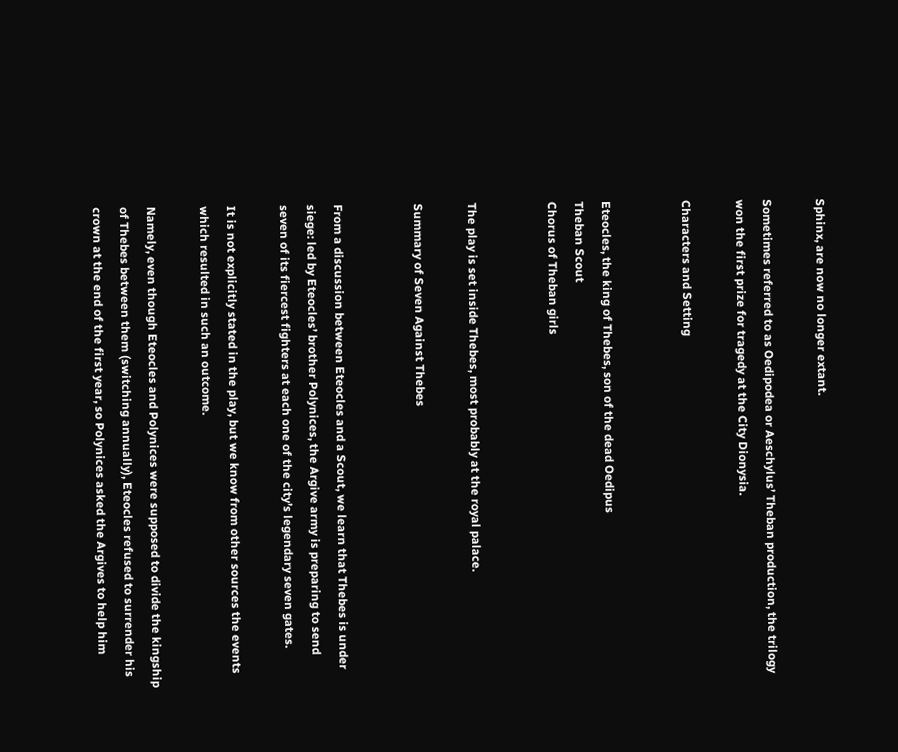Sphinx, are now no longer extant.

Sometimes referred to as Oedipodea or Aeschylus’ Theban production, the trilogy won the first prize for tragedy at the City Dionysia.

Characters and Setting


Eteocles, the king of Thebes, son of the dead Oedipus
Theban Scout
Chorus of Theban girls


The play is set inside Thebes, most probably at the royal palace.

Summary of Seven Against Thebes


From a discussion between Eteocles and a Scout, we learn that Thebes is under siege: led by Eteocles’ brother Polynices, the Argive army is preparing to send seven of its fiercest fighters at each one of the city’s legendary seven gates.

It is not explicitly stated in the play, but we know from other sources the events which resulted in such an outcome.

Namely, even though Eteocles and Polynices were supposed to divide the kingship of Thebes between them (switching annually), Eteocles refused to surrender his crown at the end of the first year, so Polynices asked the Argives to help him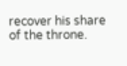recover his share of the throne.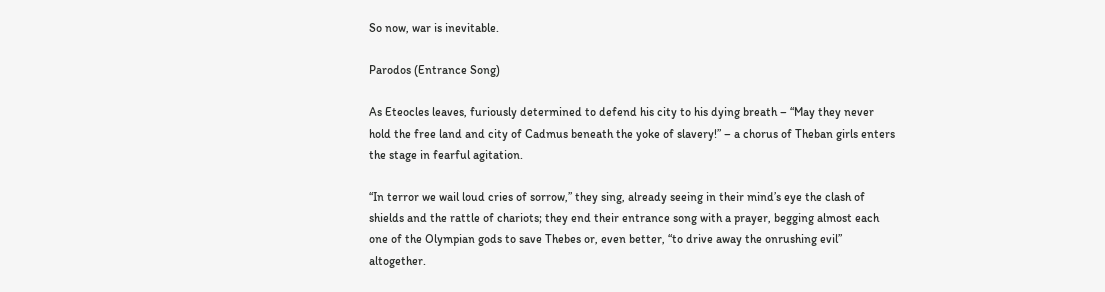So now, war is inevitable.

Parodos (Entrance Song)

As Eteocles leaves, furiously determined to defend his city to his dying breath – “May they never hold the free land and city of Cadmus beneath the yoke of slavery!” – a chorus of Theban girls enters the stage in fearful agitation.

“In terror we wail loud cries of sorrow,” they sing, already seeing in their mind’s eye the clash of shields and the rattle of chariots; they end their entrance song with a prayer, begging almost each one of the Olympian gods to save Thebes or, even better, “to drive away the onrushing evil” altogether.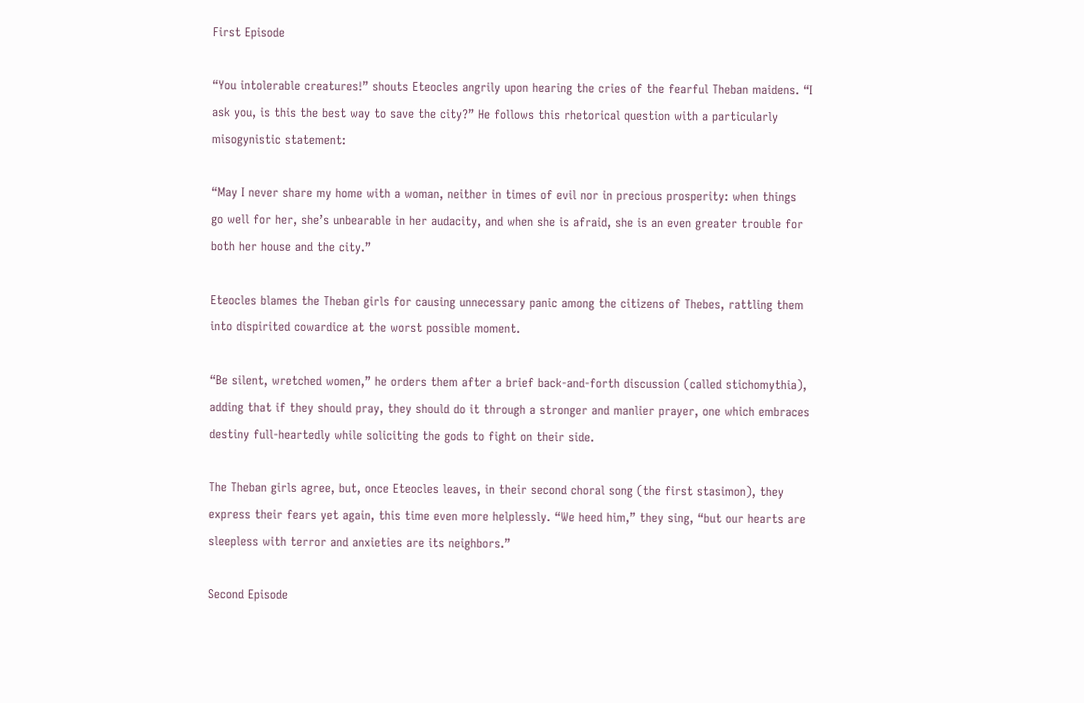First Episode

“You intolerable creatures!” shouts Eteocles angrily upon hearing the cries of the fearful Theban maidens. “I ask you, is this the best way to save the city?” He follows this rhetorical question with a particularly misogynistic statement:

“May I never share my home with a woman, neither in times of evil nor in precious prosperity: when things go well for her, she’s unbearable in her audacity, and when she is afraid, she is an even greater trouble for both her house and the city.”

Eteocles blames the Theban girls for causing unnecessary panic among the citizens of Thebes, rattling them into dispirited cowardice at the worst possible moment.

“Be silent, wretched women,” he orders them after a brief back-and-forth discussion (called stichomythia), adding that if they should pray, they should do it through a stronger and manlier prayer, one which embraces destiny full-heartedly while soliciting the gods to fight on their side.

The Theban girls agree, but, once Eteocles leaves, in their second choral song (the first stasimon), they express their fears yet again, this time even more helplessly. “We heed him,” they sing, “but our hearts are sleepless with terror and anxieties are its neighbors.”

Second Episode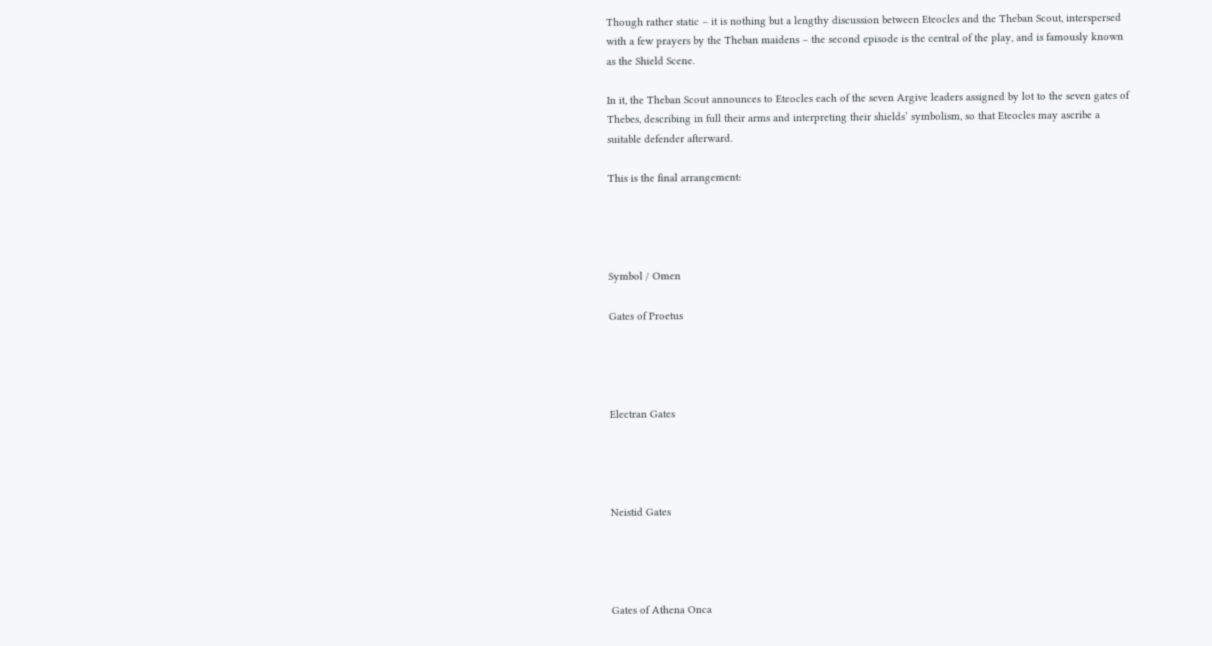Though rather static – it is nothing but a lengthy discussion between Eteocles and the Theban Scout, interspersed with a few prayers by the Theban maidens – the second episode is the central of the play, and is famously known as the Shield Scene.

In it, the Theban Scout announces to Eteocles each of the seven Argive leaders assigned by lot to the seven gates of Thebes, describing in full their arms and interpreting their shields’ symbolism, so that Eteocles may ascribe a suitable defender afterward.

This is the final arrangement:




Symbol / Omen

Gates of Proetus




Electran Gates




Neistid Gates




Gates of Athena Onca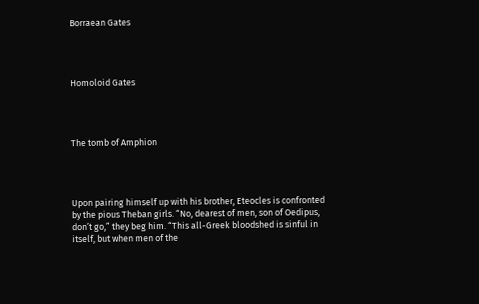Borraean Gates




Homoloid Gates




The tomb of Amphion




Upon pairing himself up with his brother, Eteocles is confronted by the pious Theban girls. “No, dearest of men, son of Oedipus, don’t go,” they beg him. “This all-Greek bloodshed is sinful in itself, but when men of the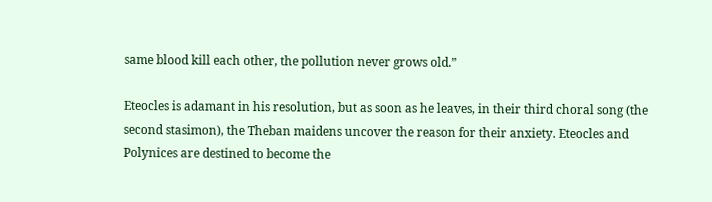same blood kill each other, the pollution never grows old.”

Eteocles is adamant in his resolution, but as soon as he leaves, in their third choral song (the second stasimon), the Theban maidens uncover the reason for their anxiety. Eteocles and Polynices are destined to become the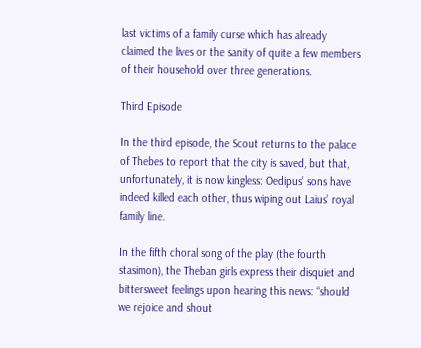last victims of a family curse which has already claimed the lives or the sanity of quite a few members of their household over three generations.

Third Episode

In the third episode, the Scout returns to the palace of Thebes to report that the city is saved, but that, unfortunately, it is now kingless: Oedipus’ sons have indeed killed each other, thus wiping out Laius’ royal family line.

In the fifth choral song of the play (the fourth stasimon), the Theban girls express their disquiet and bittersweet feelings upon hearing this news: “should we rejoice and shout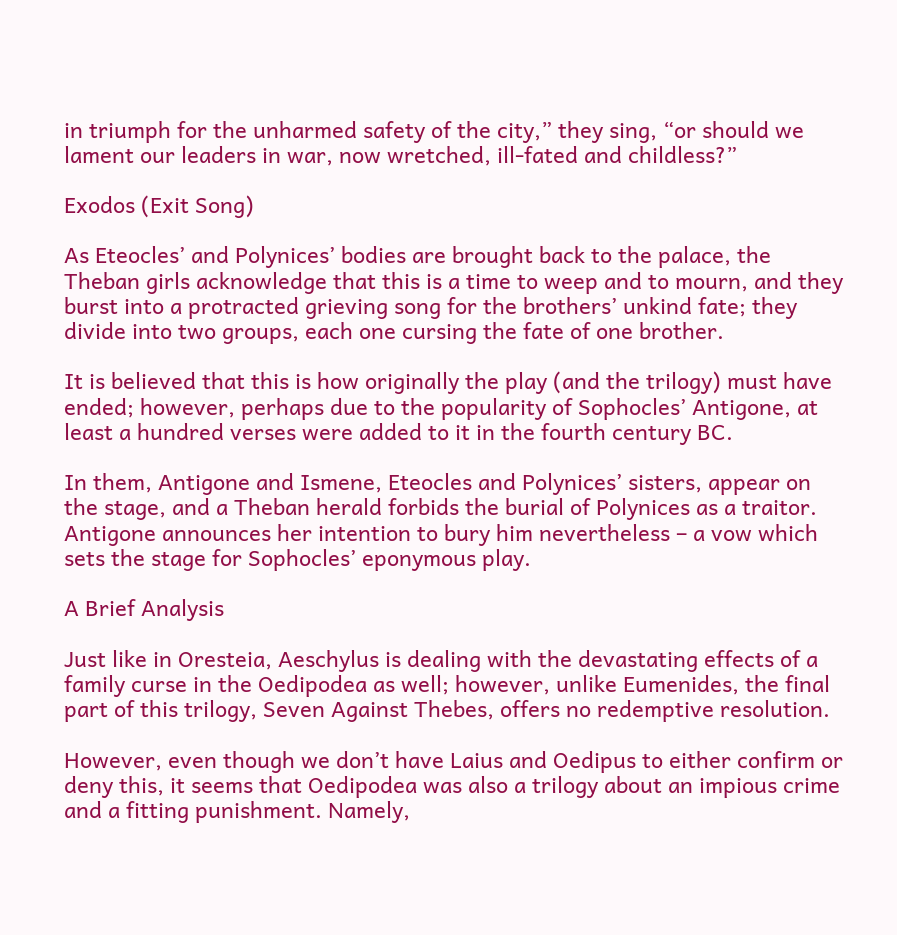in triumph for the unharmed safety of the city,” they sing, “or should we lament our leaders in war, now wretched, ill-fated and childless?”

Exodos (Exit Song)

As Eteocles’ and Polynices’ bodies are brought back to the palace, the Theban girls acknowledge that this is a time to weep and to mourn, and they burst into a protracted grieving song for the brothers’ unkind fate; they divide into two groups, each one cursing the fate of one brother.

It is believed that this is how originally the play (and the trilogy) must have ended; however, perhaps due to the popularity of Sophocles’ Antigone, at least a hundred verses were added to it in the fourth century BC.

In them, Antigone and Ismene, Eteocles and Polynices’ sisters, appear on the stage, and a Theban herald forbids the burial of Polynices as a traitor. Antigone announces her intention to bury him nevertheless – a vow which sets the stage for Sophocles’ eponymous play.

A Brief Analysis

Just like in Oresteia, Aeschylus is dealing with the devastating effects of a family curse in the Oedipodea as well; however, unlike Eumenides, the final part of this trilogy, Seven Against Thebes, offers no redemptive resolution.

However, even though we don’t have Laius and Oedipus to either confirm or deny this, it seems that Oedipodea was also a trilogy about an impious crime and a fitting punishment. Namely,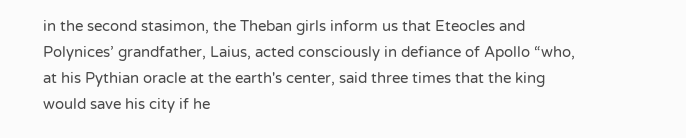in the second stasimon, the Theban girls inform us that Eteocles and Polynices’ grandfather, Laius, acted consciously in defiance of Apollo “who, at his Pythian oracle at the earth's center, said three times that the king would save his city if he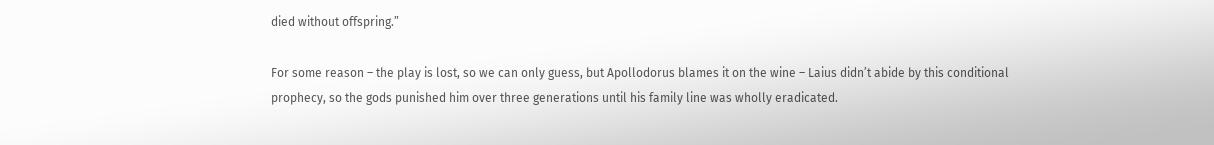died without offspring.”

For some reason – the play is lost, so we can only guess, but Apollodorus blames it on the wine – Laius didn’t abide by this conditional prophecy, so the gods punished him over three generations until his family line was wholly eradicated.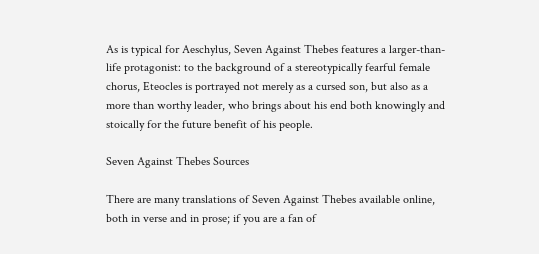As is typical for Aeschylus, Seven Against Thebes features a larger-than-life protagonist: to the background of a stereotypically fearful female chorus, Eteocles is portrayed not merely as a cursed son, but also as a more than worthy leader, who brings about his end both knowingly and stoically for the future benefit of his people.

Seven Against Thebes Sources

There are many translations of Seven Against Thebes available online, both in verse and in prose; if you are a fan of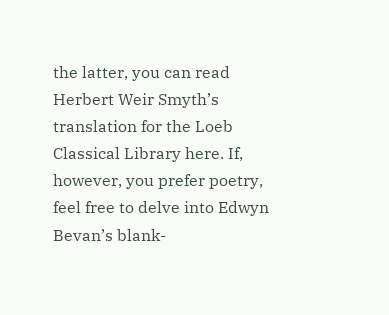the latter, you can read Herbert Weir Smyth’s translation for the Loeb Classical Library here. If, however, you prefer poetry, feel free to delve into Edwyn Bevan’s blank-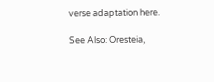verse adaptation here.

See Also: Oresteia,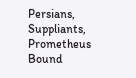Persians, Suppliants, Prometheus Bound